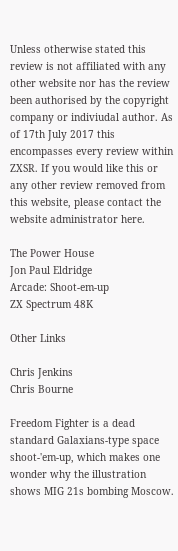Unless otherwise stated this review is not affiliated with any other website nor has the review been authorised by the copyright company or indiviudal author. As of 17th July 2017 this encompasses every review within ZXSR. If you would like this or any other review removed from this website, please contact the website administrator here.

The Power House
Jon Paul Eldridge
Arcade: Shoot-em-up
ZX Spectrum 48K

Other Links

Chris Jenkins
Chris Bourne

Freedom Fighter is a dead standard Galaxians-type space shoot-'em-up, which makes one wonder why the illustration shows MIG 21s bombing Moscow.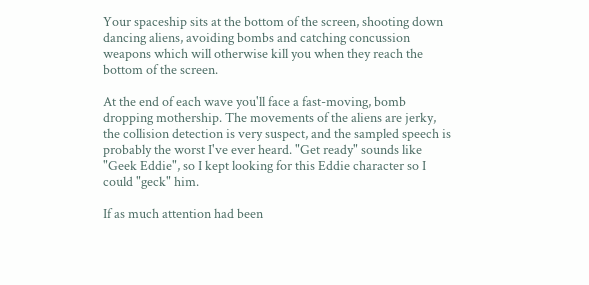Your spaceship sits at the bottom of the screen, shooting down dancing aliens, avoiding bombs and catching concussion weapons which will otherwise kill you when they reach the bottom of the screen.

At the end of each wave you'll face a fast-moving, bomb dropping mothership. The movements of the aliens are jerky, the collision detection is very suspect, and the sampled speech is probably the worst I've ever heard. "Get ready" sounds like "Geek Eddie", so I kept looking for this Eddie character so I could "geck" him.

If as much attention had been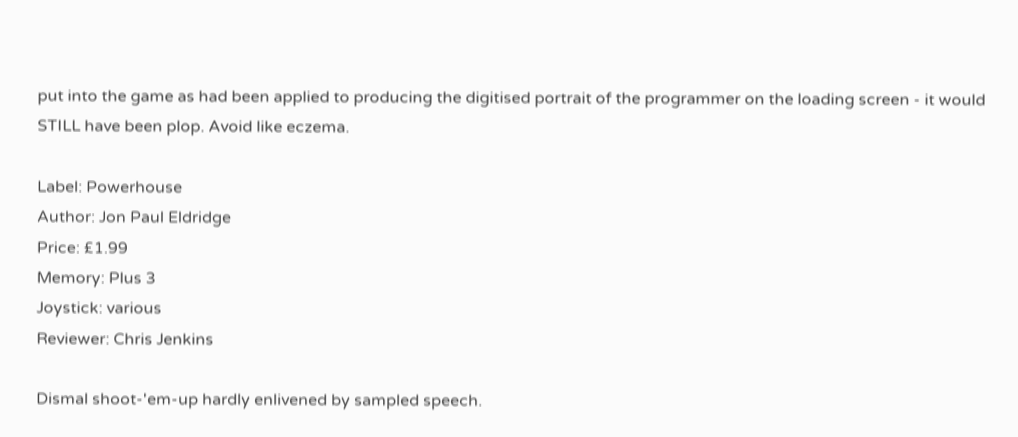put into the game as had been applied to producing the digitised portrait of the programmer on the loading screen - it would STILL have been plop. Avoid like eczema.

Label: Powerhouse
Author: Jon Paul Eldridge
Price: £1.99
Memory: Plus 3
Joystick: various
Reviewer: Chris Jenkins

Dismal shoot-'em-up hardly enlivened by sampled speech.